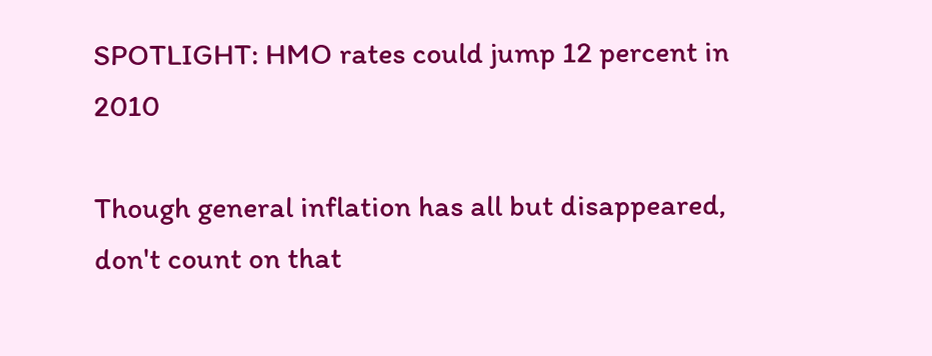SPOTLIGHT: HMO rates could jump 12 percent in 2010

Though general inflation has all but disappeared, don't count on that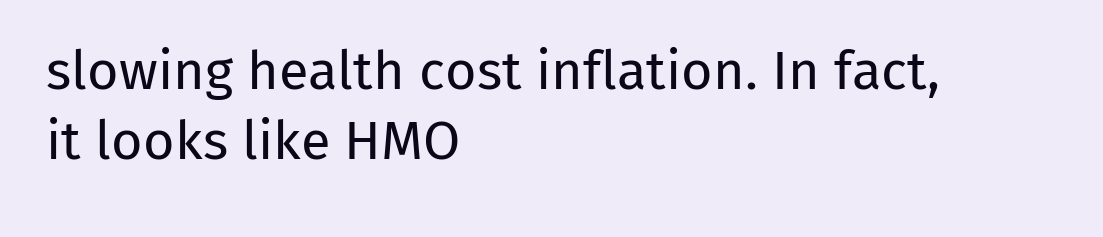slowing health cost inflation. In fact, it looks like HMO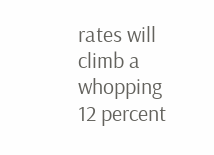rates will climb a whopping 12 percent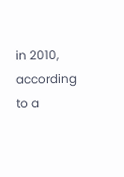in 2010, according to a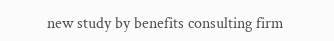new study by benefits consulting firm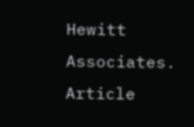Hewitt Associates. Article